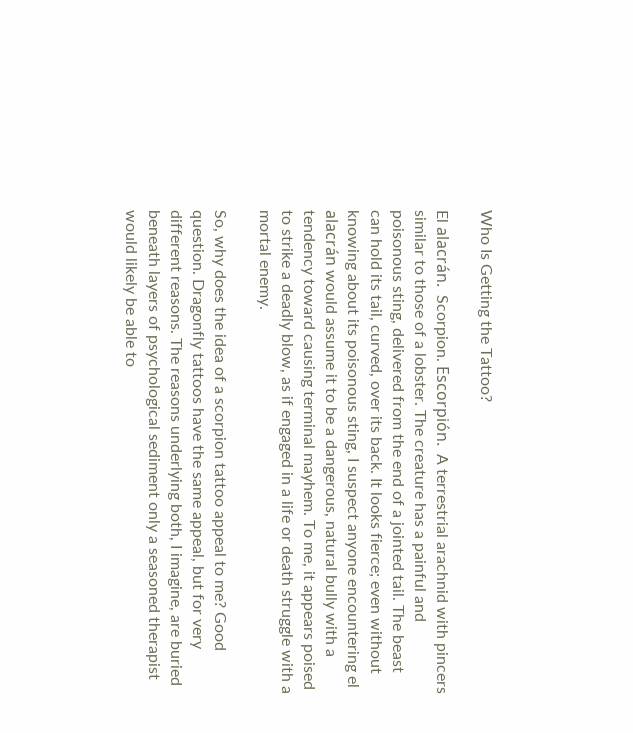Who Is Getting the Tattoo?

El alacrán.  Scorpion. Escorpión.  A terrestrial arachnid with pincers similar to those of a lobster. The creature has a painful and poisonous sting, delivered from the end of a jointed tail. The beast can hold its tail, curved, over its back. It looks fierce; even without knowing about its poisonous sting, I suspect anyone encountering el alacrán would assume it to be a dangerous, natural bully with a tendency toward causing terminal mayhem. To me, it appears poised to strike a deadly blow, as if engaged in a life or death struggle with a mortal enemy.

So, why does the idea of a scorpion tattoo appeal to me? Good question. Dragonfly tattoos have the same appeal, but for very different reasons. The reasons underlying both, I imagine, are buried beneath layers of psychological sediment only a seasoned therapist would likely be able to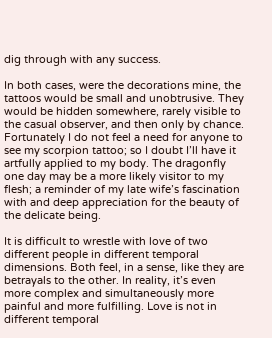dig through with any success.

In both cases, were the decorations mine, the tattoos would be small and unobtrusive. They would be hidden somewhere, rarely visible to the casual observer, and then only by chance. Fortunately I do not feel a need for anyone to see my scorpion tattoo; so I doubt I’ll have it artfully applied to my body. The dragonfly one day may be a more likely visitor to my flesh; a reminder of my late wife’s fascination with and deep appreciation for the beauty of the delicate being.

It is difficult to wrestle with love of two different people in different temporal dimensions. Both feel, in a sense, like they are betrayals to the other. In reality, it’s even more complex and simultaneously more painful and more fulfilling. Love is not in different temporal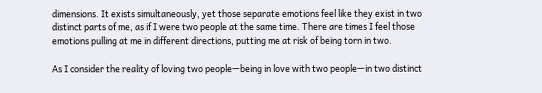dimensions. It exists simultaneously, yet those separate emotions feel like they exist in two distinct parts of me, as if I were two people at the same time. There are times I feel those emotions pulling at me in different directions, putting me at risk of being torn in two.

As I consider the reality of loving two people—being in love with two people—in two distinct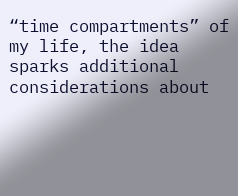“time compartments” of my life, the idea sparks additional considerations about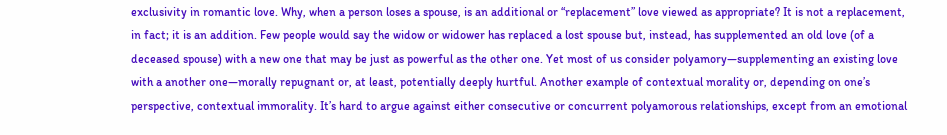exclusivity in romantic love. Why, when a person loses a spouse, is an additional or “replacement” love viewed as appropriate? It is not a replacement, in fact; it is an addition. Few people would say the widow or widower has replaced a lost spouse but, instead, has supplemented an old love (of a deceased spouse) with a new one that may be just as powerful as the other one. Yet most of us consider polyamory—supplementing an existing love with a another one—morally repugnant or, at least, potentially deeply hurtful. Another example of contextual morality or, depending on one’s perspective, contextual immorality. It’s hard to argue against either consecutive or concurrent polyamorous relationships, except from an emotional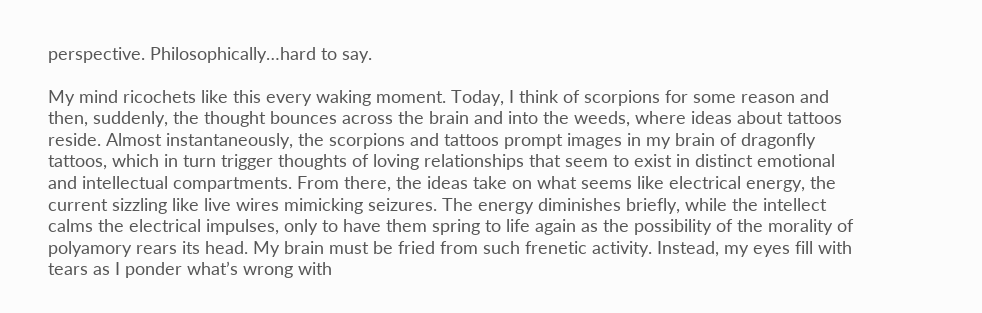perspective. Philosophically…hard to say.

My mind ricochets like this every waking moment. Today, I think of scorpions for some reason and then, suddenly, the thought bounces across the brain and into the weeds, where ideas about tattoos reside. Almost instantaneously, the scorpions and tattoos prompt images in my brain of dragonfly tattoos, which in turn trigger thoughts of loving relationships that seem to exist in distinct emotional and intellectual compartments. From there, the ideas take on what seems like electrical energy, the current sizzling like live wires mimicking seizures. The energy diminishes briefly, while the intellect calms the electrical impulses, only to have them spring to life again as the possibility of the morality of polyamory rears its head. My brain must be fried from such frenetic activity. Instead, my eyes fill with tears as I ponder what’s wrong with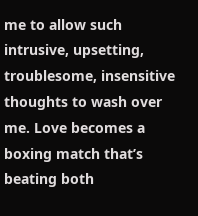me to allow such intrusive, upsetting, troublesome, insensitive thoughts to wash over me. Love becomes a boxing match that’s beating both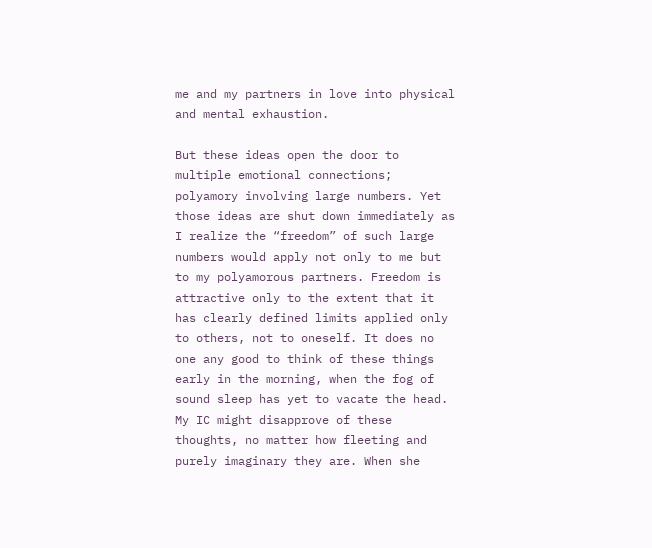me and my partners in love into physical and mental exhaustion.

But these ideas open the door to multiple emotional connections; polyamory involving large numbers. Yet those ideas are shut down immediately as I realize the “freedom” of such large numbers would apply not only to me but to my polyamorous partners. Freedom is attractive only to the extent that it has clearly defined limits applied only to others, not to oneself. It does no one any good to think of these things early in the morning, when the fog of sound sleep has yet to vacate the head. My IC might disapprove of these thoughts, no matter how fleeting and purely imaginary they are. When she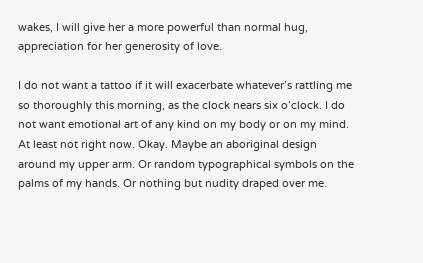wakes, I will give her a more powerful than normal hug, appreciation for her generosity of love.

I do not want a tattoo if it will exacerbate whatever’s rattling me so thoroughly this morning, as the clock nears six o’clock. I do not want emotional art of any kind on my body or on my mind. At least not right now. Okay. Maybe an aboriginal design around my upper arm. Or random typographical symbols on the palms of my hands. Or nothing but nudity draped over me.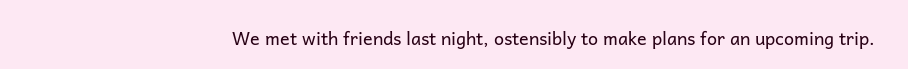We met with friends last night, ostensibly to make plans for an upcoming trip.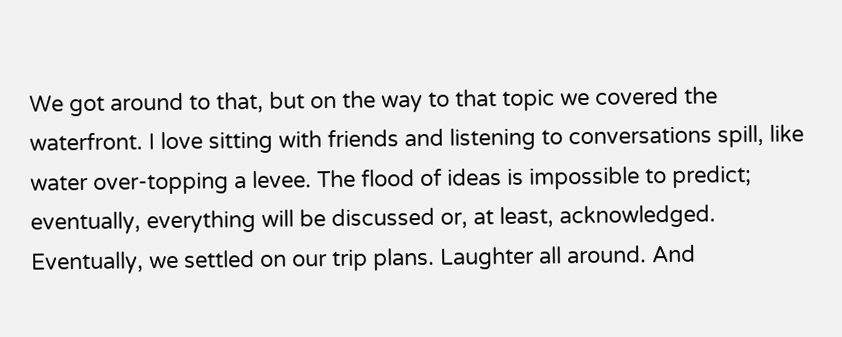We got around to that, but on the way to that topic we covered the waterfront. I love sitting with friends and listening to conversations spill, like water over-topping a levee. The flood of ideas is impossible to predict; eventually, everything will be discussed or, at least, acknowledged. Eventually, we settled on our trip plans. Laughter all around. And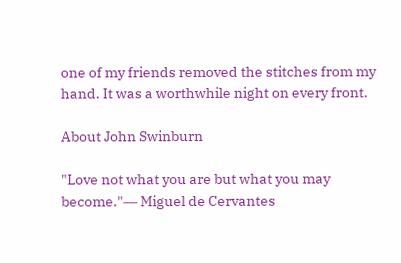one of my friends removed the stitches from my hand. It was a worthwhile night on every front.

About John Swinburn

"Love not what you are but what you may become."― Miguel de Cervantes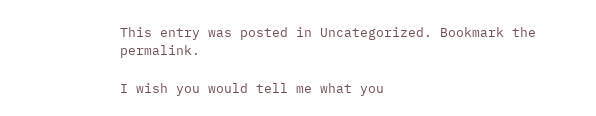This entry was posted in Uncategorized. Bookmark the permalink.

I wish you would tell me what you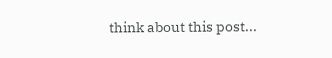think about this post...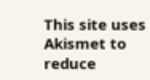This site uses Akismet to reduce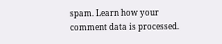spam. Learn how your comment data is processed.